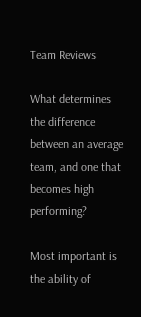Team Reviews

What determines the difference between an average team, and one that becomes high performing?

Most important is the ability of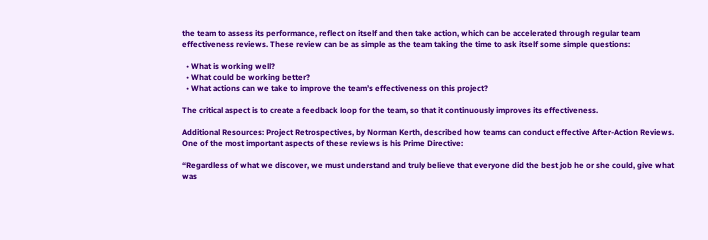the team to assess its performance, reflect on itself and then take action, which can be accelerated through regular team effectiveness reviews. These review can be as simple as the team taking the time to ask itself some simple questions:

  • What is working well?
  • What could be working better?
  • What actions can we take to improve the team’s effectiveness on this project?

The critical aspect is to create a feedback loop for the team, so that it continuously improves its effectiveness.

Additional Resources: Project Retrospectives, by Norman Kerth, described how teams can conduct effective After-Action Reviews. One of the most important aspects of these reviews is his Prime Directive:

“Regardless of what we discover, we must understand and truly believe that everyone did the best job he or she could, give what was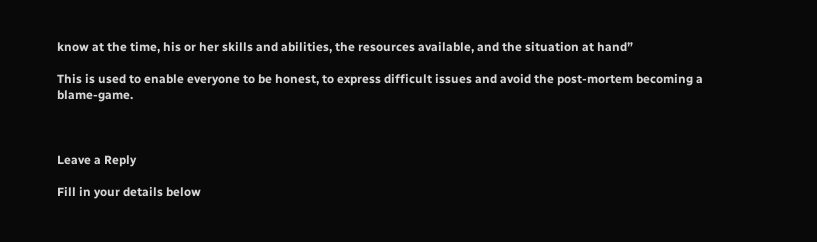know at the time, his or her skills and abilities, the resources available, and the situation at hand”

This is used to enable everyone to be honest, to express difficult issues and avoid the post-mortem becoming a blame-game.



Leave a Reply

Fill in your details below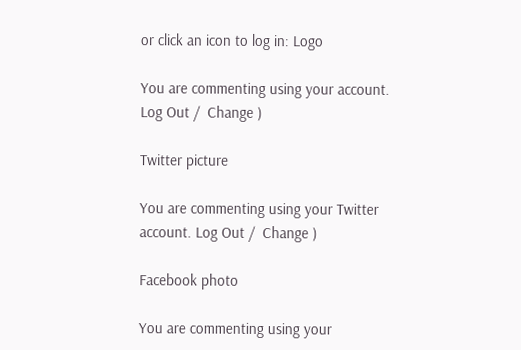or click an icon to log in: Logo

You are commenting using your account. Log Out /  Change )

Twitter picture

You are commenting using your Twitter account. Log Out /  Change )

Facebook photo

You are commenting using your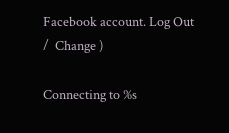Facebook account. Log Out /  Change )

Connecting to %s